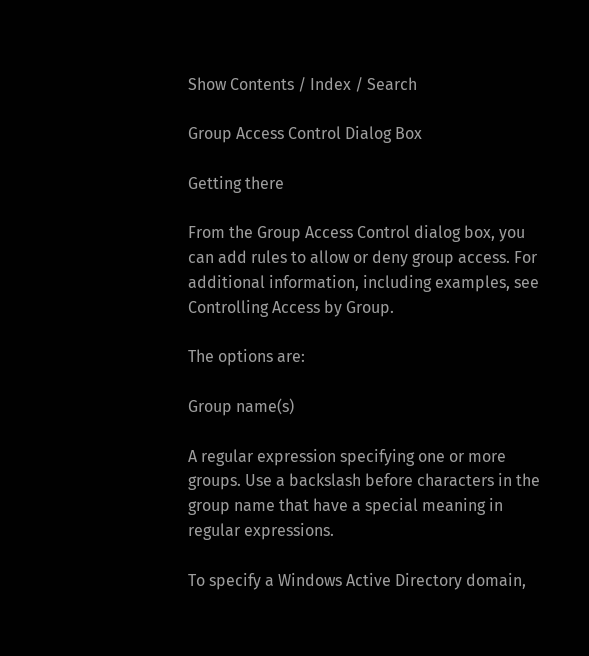Show Contents / Index / Search

Group Access Control Dialog Box

Getting there

From the Group Access Control dialog box, you can add rules to allow or deny group access. For additional information, including examples, see Controlling Access by Group.

The options are:

Group name(s)

A regular expression specifying one or more groups. Use a backslash before characters in the group name that have a special meaning in regular expressions.

To specify a Windows Active Directory domain,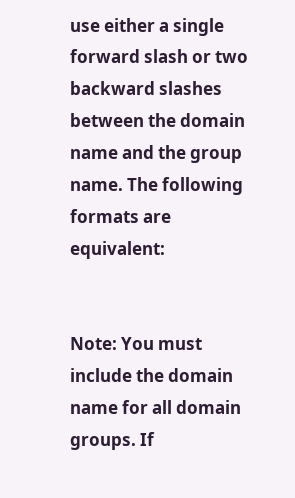use either a single forward slash or two backward slashes between the domain name and the group name. The following formats are equivalent:


Note: You must include the domain name for all domain groups. If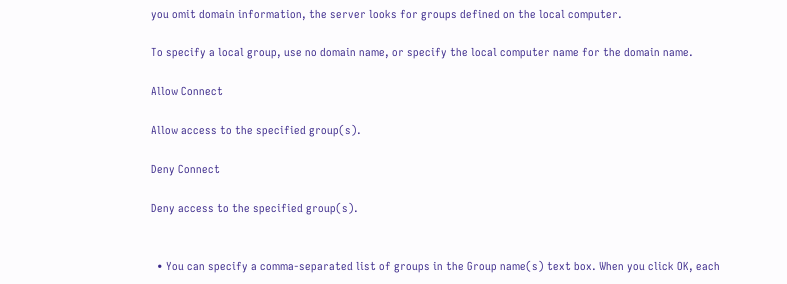you omit domain information, the server looks for groups defined on the local computer.

To specify a local group, use no domain name, or specify the local computer name for the domain name.

Allow Connect

Allow access to the specified group(s).

Deny Connect

Deny access to the specified group(s).


  • You can specify a comma-separated list of groups in the Group name(s) text box. When you click OK, each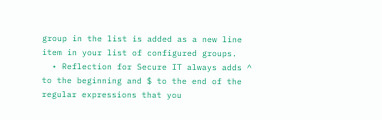group in the list is added as a new line item in your list of configured groups.
  • Reflection for Secure IT always adds ^ to the beginning and $ to the end of the regular expressions that you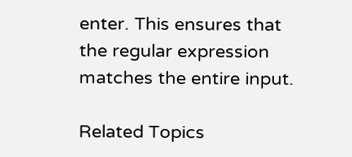enter. This ensures that the regular expression matches the entire input.

Related Topics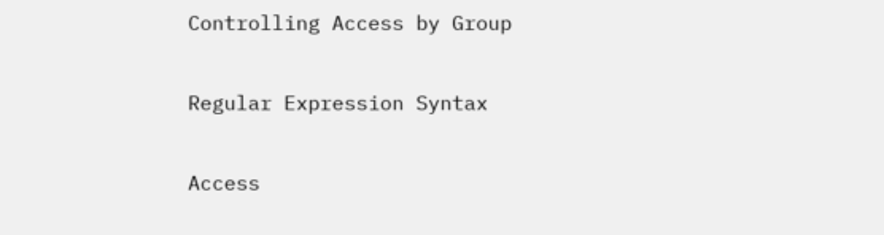Controlling Access by Group

Regular Expression Syntax

Access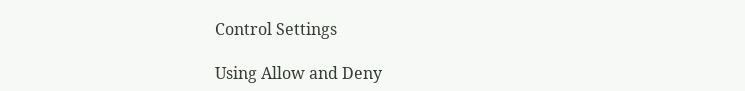Control Settings

Using Allow and Deny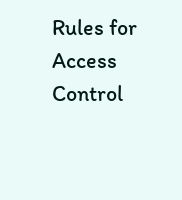Rules for Access Control